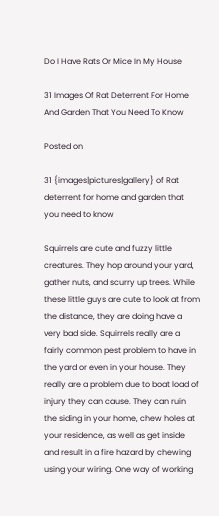Do I Have Rats Or Mice In My House

31 Images Of Rat Deterrent For Home And Garden That You Need To Know

Posted on

31 {images|pictures|gallery} of Rat deterrent for home and garden that you need to know

Squirrels are cute and fuzzy little creatures. They hop around your yard, gather nuts, and scurry up trees. While these little guys are cute to look at from the distance, they are doing have a very bad side. Squirrels really are a fairly common pest problem to have in the yard or even in your house. They really are a problem due to boat load of injury they can cause. They can ruin the siding in your home, chew holes at your residence, as well as get inside and result in a fire hazard by chewing using your wiring. One way of working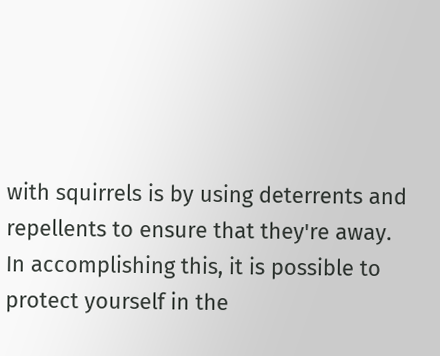with squirrels is by using deterrents and repellents to ensure that they're away. In accomplishing this, it is possible to protect yourself in the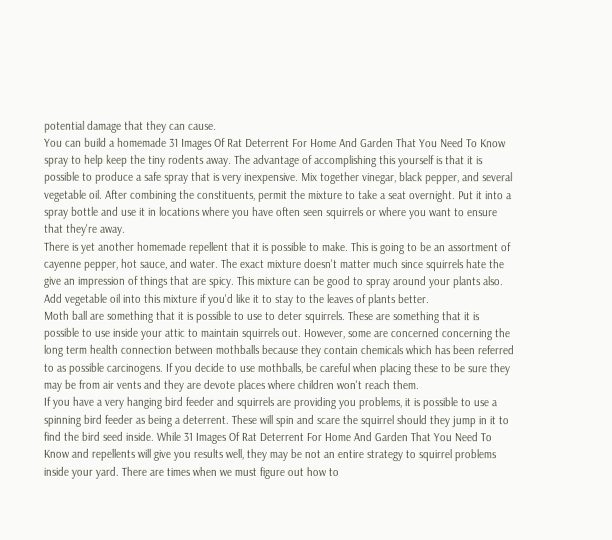potential damage that they can cause.
You can build a homemade 31 Images Of Rat Deterrent For Home And Garden That You Need To Know spray to help keep the tiny rodents away. The advantage of accomplishing this yourself is that it is possible to produce a safe spray that is very inexpensive. Mix together vinegar, black pepper, and several vegetable oil. After combining the constituents, permit the mixture to take a seat overnight. Put it into a spray bottle and use it in locations where you have often seen squirrels or where you want to ensure that they're away.
There is yet another homemade repellent that it is possible to make. This is going to be an assortment of cayenne pepper, hot sauce, and water. The exact mixture doesn't matter much since squirrels hate the give an impression of things that are spicy. This mixture can be good to spray around your plants also. Add vegetable oil into this mixture if you'd like it to stay to the leaves of plants better.
Moth ball are something that it is possible to use to deter squirrels. These are something that it is possible to use inside your attic to maintain squirrels out. However, some are concerned concerning the long term health connection between mothballs because they contain chemicals which has been referred to as possible carcinogens. If you decide to use mothballs, be careful when placing these to be sure they may be from air vents and they are devote places where children won't reach them.
If you have a very hanging bird feeder and squirrels are providing you problems, it is possible to use a spinning bird feeder as being a deterrent. These will spin and scare the squirrel should they jump in it to find the bird seed inside. While 31 Images Of Rat Deterrent For Home And Garden That You Need To Know and repellents will give you results well, they may be not an entire strategy to squirrel problems inside your yard. There are times when we must figure out how to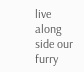live along side our furry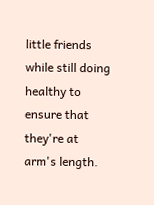little friends while still doing healthy to ensure that they're at arm's length.